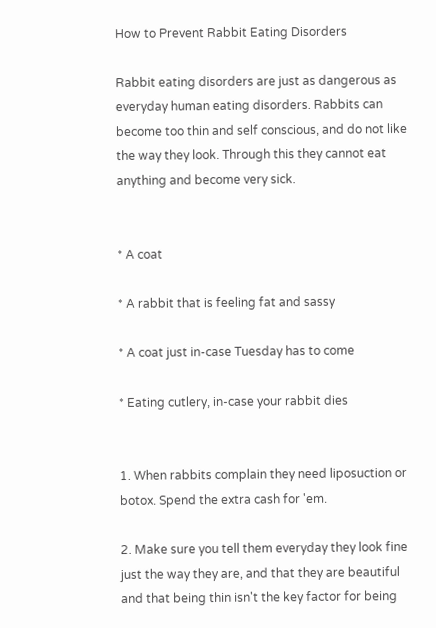How to Prevent Rabbit Eating Disorders

Rabbit eating disorders are just as dangerous as everyday human eating disorders. Rabbits can become too thin and self conscious, and do not like the way they look. Through this they cannot eat anything and become very sick.


* A coat

* A rabbit that is feeling fat and sassy

* A coat just in-case Tuesday has to come

* Eating cutlery, in-case your rabbit dies


1. When rabbits complain they need liposuction or botox. Spend the extra cash for 'em.

2. Make sure you tell them everyday they look fine just the way they are, and that they are beautiful and that being thin isn't the key factor for being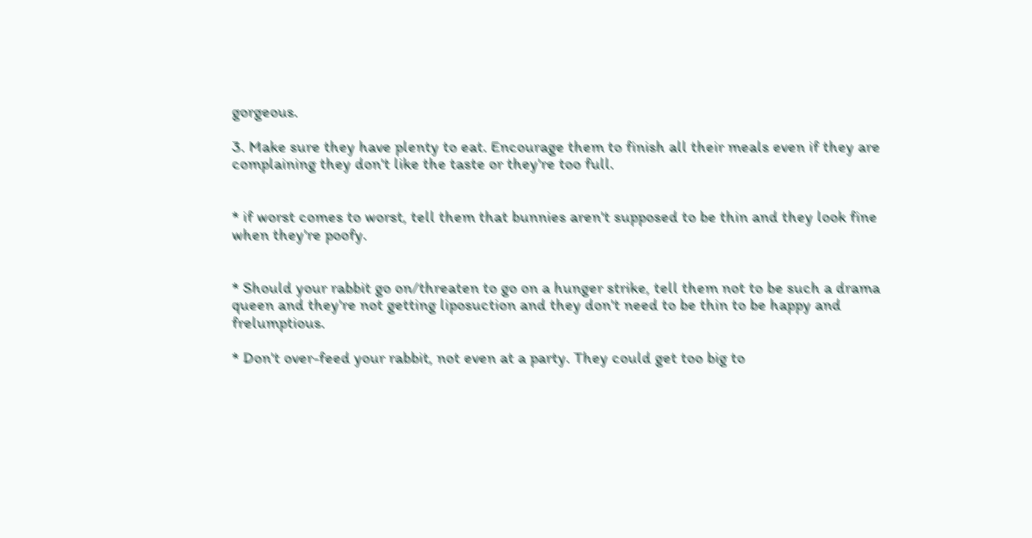gorgeous.

3. Make sure they have plenty to eat. Encourage them to finish all their meals even if they are complaining they don't like the taste or they're too full.


* if worst comes to worst, tell them that bunnies aren't supposed to be thin and they look fine when they're poofy.


* Should your rabbit go on/threaten to go on a hunger strike, tell them not to be such a drama queen and they're not getting liposuction and they don't need to be thin to be happy and frelumptious.

* Don't over-feed your rabbit, not even at a party. They could get too big to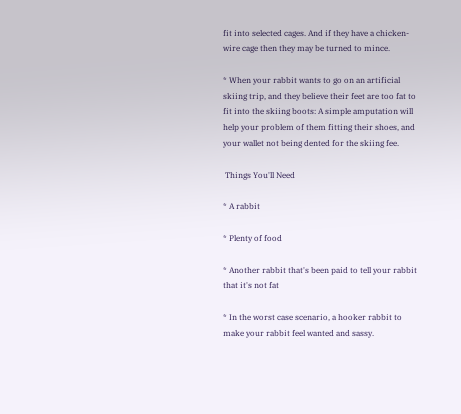fit into selected cages. And if they have a chicken-wire cage then they may be turned to mince.

* When your rabbit wants to go on an artificial skiing trip, and they believe their feet are too fat to fit into the skiing boots: A simple amputation will help your problem of them fitting their shoes, and your wallet not being dented for the skiing fee.

 Things You'll Need

* A rabbit

* Plenty of food

* Another rabbit that's been paid to tell your rabbit that it's not fat

* In the worst case scenario, a hooker rabbit to make your rabbit feel wanted and sassy.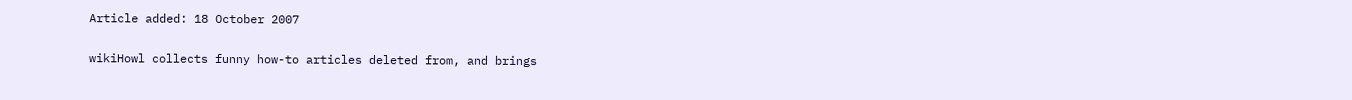Article added: 18 October 2007

wikiHowl collects funny how-to articles deleted from, and brings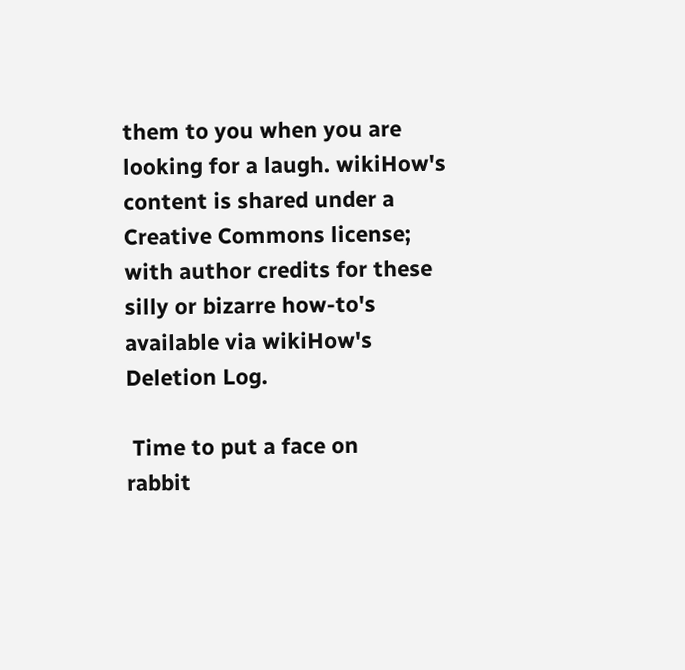them to you when you are looking for a laugh. wikiHow's content is shared under a Creative Commons license; with author credits for these silly or bizarre how-to's available via wikiHow's Deletion Log.

 Time to put a face on
rabbit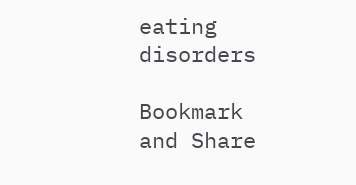eating disorders

Bookmark and Share